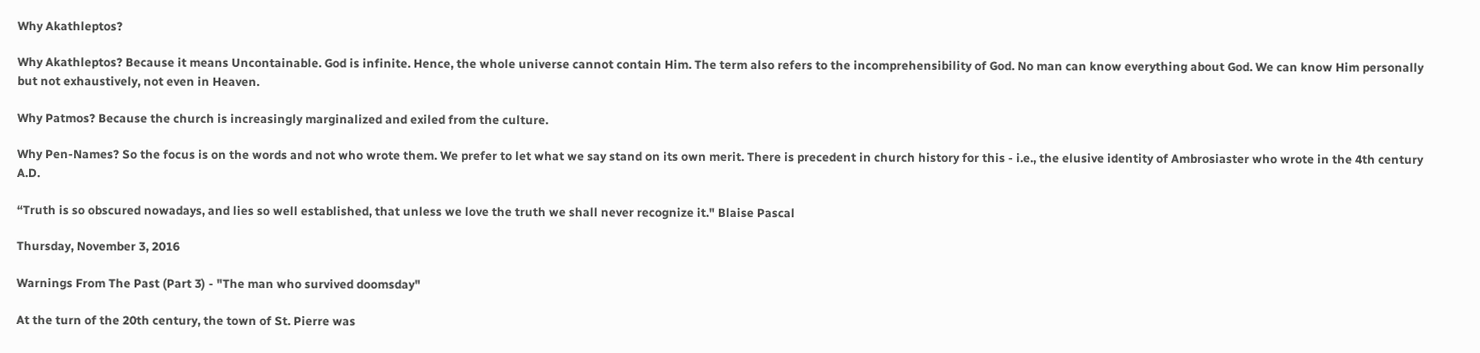Why Akathleptos?

Why Akathleptos? Because it means Uncontainable. God is infinite. Hence, the whole universe cannot contain Him. The term also refers to the incomprehensibility of God. No man can know everything about God. We can know Him personally but not exhaustively, not even in Heaven.

Why Patmos? Because the church is increasingly marginalized and exiled from the culture.

Why Pen-Names? So the focus is on the words and not who wrote them. We prefer to let what we say stand on its own merit. There is precedent in church history for this - i.e., the elusive identity of Ambrosiaster who wrote in the 4th century A.D.

“Truth is so obscured nowadays, and lies so well established, that unless we love the truth we shall never recognize it." Blaise Pascal

Thursday, November 3, 2016

Warnings From The Past (Part 3) - "The man who survived doomsday"

At the turn of the 20th century, the town of St. Pierre was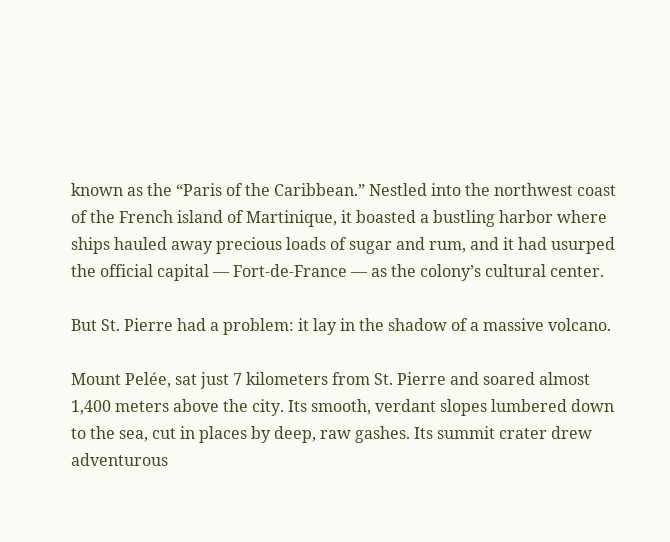known as the “Paris of the Caribbean.” Nestled into the northwest coast of the French island of Martinique, it boasted a bustling harbor where ships hauled away precious loads of sugar and rum, and it had usurped the official capital — Fort-de-France — as the colony’s cultural center.

But St. Pierre had a problem: it lay in the shadow of a massive volcano.

Mount Pelée, sat just 7 kilometers from St. Pierre and soared almost 1,400 meters above the city. Its smooth, verdant slopes lumbered down to the sea, cut in places by deep, raw gashes. Its summit crater drew adventurous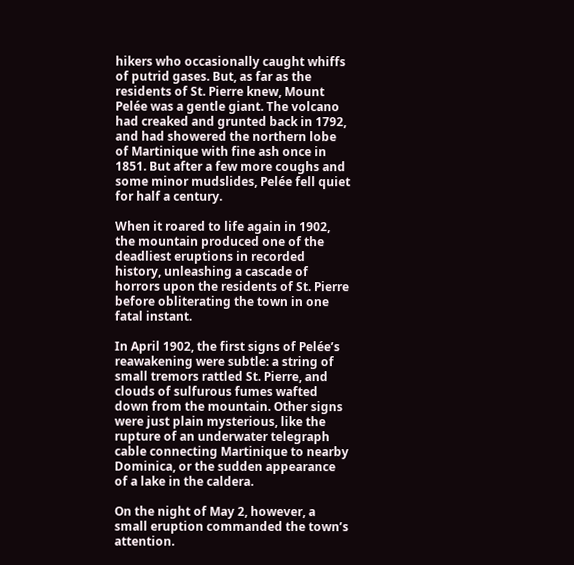hikers who occasionally caught whiffs of putrid gases. But, as far as the residents of St. Pierre knew, Mount Pelée was a gentle giant. The volcano had creaked and grunted back in 1792, and had showered the northern lobe of Martinique with fine ash once in 1851. But after a few more coughs and some minor mudslides, Pelée fell quiet for half a century.

When it roared to life again in 1902, the mountain produced one of the deadliest eruptions in recorded history, unleashing a cascade of horrors upon the residents of St. Pierre before obliterating the town in one fatal instant.

In April 1902, the first signs of Pelée’s reawakening were subtle: a string of small tremors rattled St. Pierre, and clouds of sulfurous fumes wafted down from the mountain. Other signs were just plain mysterious, like the rupture of an underwater telegraph cable connecting Martinique to nearby Dominica, or the sudden appearance of a lake in the caldera.

On the night of May 2, however, a small eruption commanded the town’s attention.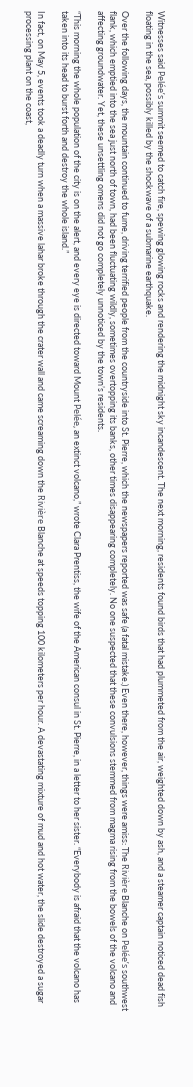Witnesses said Pelée’s summit seemed to catch fire, spewing glowing rocks and rendering the midnight sky incandescent. The next morning, residents found birds that had plummeted from the air, weighted down by ash, and a steamer captain noticed dead fish floating in the sea, possibly killed by the shockwave of a submarine earthquake.

Over the following days, the mountain continued to fume, driving terrified people from the countryside into St. Pierre, which the newspapers reported was safe (a fatal mistake.) Even there, however, things were amiss: The Rivière Blanche on Pelée’s southwest flank, which emptied into the sea just north of town, had been fluctuating wildly, sometimes overtopping its banks, other times disappearing completely. No one suspected that these convulsions stemmed from magma rising from the bowels of the volcano and affecting groundwater. Yet, these unsettling omens did not go completely unnoticed by the town’s residents.

“This morning the whole population of the city is on the alert, and every eye is directed toward Mount Pelée, an extinct volcano,” wrote Clara Prentiss, the wife of the American consul in St. Pierre, in a letter to her sister. “Everybody is afraid that the volcano has taken into its head to burst forth and destroy the whole island.”

In fact, on May 5, events took a deadly turn when a massive lahar broke through the crater wall and came screaming down the Rivière Blanche at speeds topping 100 kilometers per hour. A devastating mixture of mud and hot water, the slide destroyed a sugar processing plant on the coast,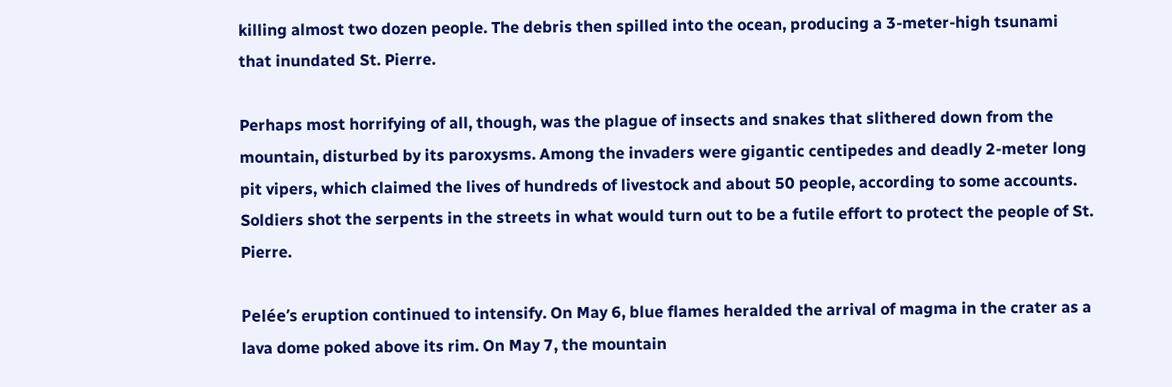killing almost two dozen people. The debris then spilled into the ocean, producing a 3-meter-high tsunami that inundated St. Pierre.

Perhaps most horrifying of all, though, was the plague of insects and snakes that slithered down from the mountain, disturbed by its paroxysms. Among the invaders were gigantic centipedes and deadly 2-meter long pit vipers, which claimed the lives of hundreds of livestock and about 50 people, according to some accounts. Soldiers shot the serpents in the streets in what would turn out to be a futile effort to protect the people of St. Pierre.

Pelée’s eruption continued to intensify. On May 6, blue flames heralded the arrival of magma in the crater as a lava dome poked above its rim. On May 7, the mountain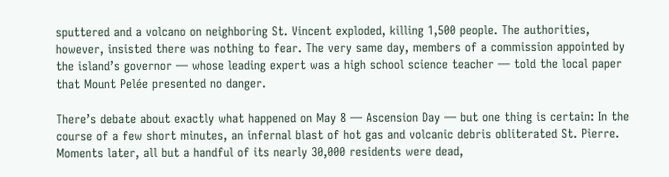sputtered and a volcano on neighboring St. Vincent exploded, killing 1,500 people. The authorities, however, insisted there was nothing to fear. The very same day, members of a commission appointed by the island’s governor — whose leading expert was a high school science teacher — told the local paper that Mount Pelée presented no danger.

There’s debate about exactly what happened on May 8 — Ascension Day — but one thing is certain: In the course of a few short minutes, an infernal blast of hot gas and volcanic debris obliterated St. Pierre. Moments later, all but a handful of its nearly 30,000 residents were dead,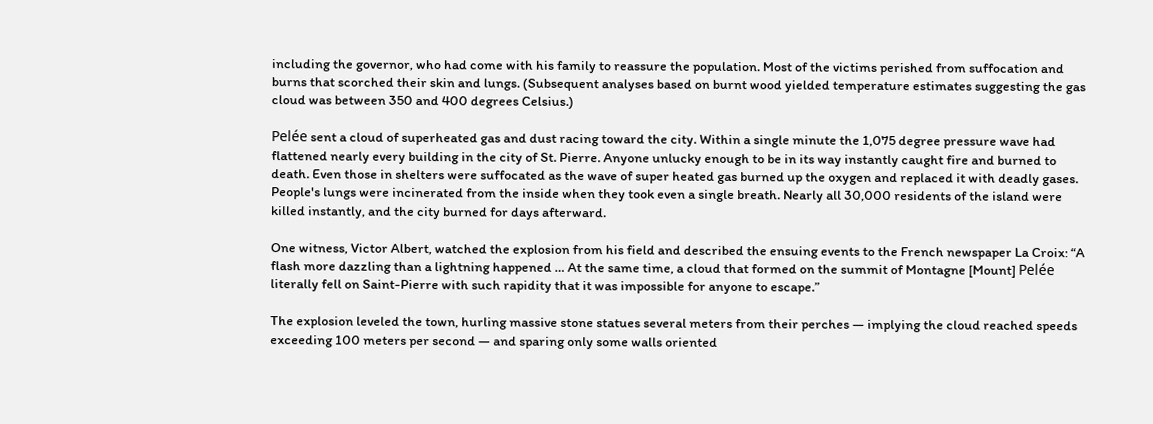including the governor, who had come with his family to reassure the population. Most of the victims perished from suffocation and burns that scorched their skin and lungs. (Subsequent analyses based on burnt wood yielded temperature estimates suggesting the gas cloud was between 350 and 400 degrees Celsius.)

Pelée sent a cloud of superheated gas and dust racing toward the city. Within a single minute the 1,075 degree pressure wave had flattened nearly every building in the city of St. Pierre. Anyone unlucky enough to be in its way instantly caught fire and burned to death. Even those in shelters were suffocated as the wave of super heated gas burned up the oxygen and replaced it with deadly gases. People's lungs were incinerated from the inside when they took even a single breath. Nearly all 30,000 residents of the island were killed instantly, and the city burned for days afterward.

One witness, Victor Albert, watched the explosion from his field and described the ensuing events to the French newspaper La Croix: “A flash more dazzling than a lightning happened … At the same time, a cloud that formed on the summit of Montagne [Mount] Pelée literally fell on Saint-Pierre with such rapidity that it was impossible for anyone to escape.”

The explosion leveled the town, hurling massive stone statues several meters from their perches — implying the cloud reached speeds exceeding 100 meters per second — and sparing only some walls oriented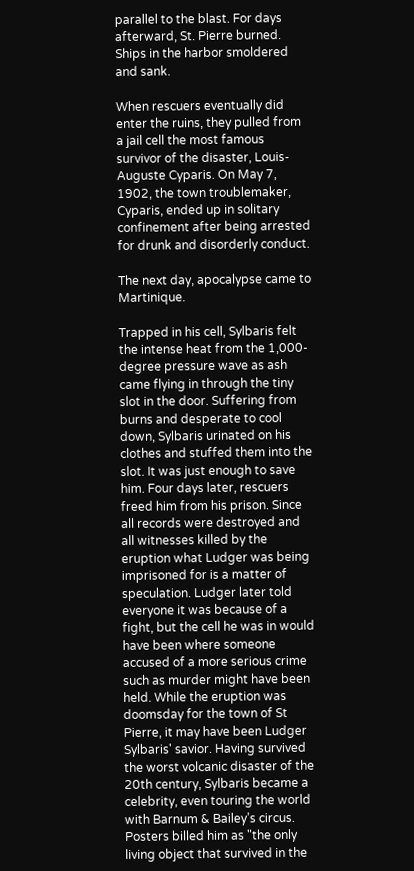parallel to the blast. For days afterward, St. Pierre burned. Ships in the harbor smoldered and sank.

When rescuers eventually did enter the ruins, they pulled from a jail cell the most famous survivor of the disaster, Louis-Auguste Cyparis. On May 7, 1902, the town troublemaker, Cyparis, ended up in solitary confinement after being arrested for drunk and disorderly conduct.

The next day, apocalypse came to Martinique.

Trapped in his cell, Sylbaris felt the intense heat from the 1,000-degree pressure wave as ash came flying in through the tiny slot in the door. Suffering from burns and desperate to cool down, Sylbaris urinated on his clothes and stuffed them into the slot. It was just enough to save him. Four days later, rescuers freed him from his prison. Since all records were destroyed and all witnesses killed by the eruption what Ludger was being imprisoned for is a matter of speculation. Ludger later told everyone it was because of a fight, but the cell he was in would have been where someone accused of a more serious crime such as murder might have been held. While the eruption was doomsday for the town of St Pierre, it may have been Ludger Sylbaris' savior. Having survived the worst volcanic disaster of the 20th century, Sylbaris became a celebrity, even touring the world with Barnum & Bailey’s circus. Posters billed him as "the only living object that survived in the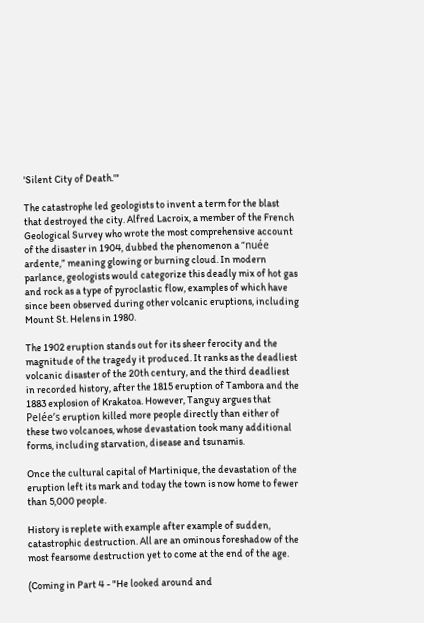'Silent City of Death.'"

The catastrophe led geologists to invent a term for the blast that destroyed the city. Alfred Lacroix, a member of the French Geological Survey who wrote the most comprehensive account of the disaster in 1904, dubbed the phenomenon a “nuée ardente,” meaning glowing or burning cloud. In modern parlance, geologists would categorize this deadly mix of hot gas and rock as a type of pyroclastic flow, examples of which have since been observed during other volcanic eruptions, including Mount St. Helens in 1980.

The 1902 eruption stands out for its sheer ferocity and the magnitude of the tragedy it produced. It ranks as the deadliest volcanic disaster of the 20th century, and the third deadliest in recorded history, after the 1815 eruption of Tambora and the 1883 explosion of Krakatoa. However, Tanguy argues that Pelée’s eruption killed more people directly than either of these two volcanoes, whose devastation took many additional forms, including starvation, disease and tsunamis.

Once the cultural capital of Martinique, the devastation of the eruption left its mark and today the town is now home to fewer than 5,000 people.

History is replete with example after example of sudden, catastrophic destruction. All are an ominous foreshadow of the most fearsome destruction yet to come at the end of the age.

(Coming in Part 4 - "He looked around and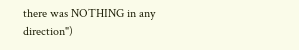there was NOTHING in any direction")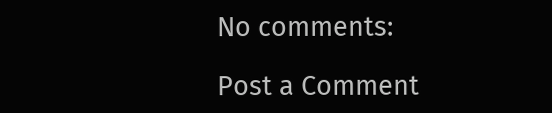No comments:

Post a Comment